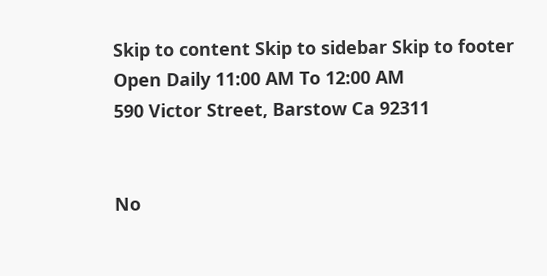Skip to content Skip to sidebar Skip to footer
Open Daily 11:00 AM To 12:00 AM
590 Victor Street, Barstow Ca 92311


No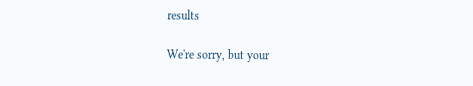results

We're sorry, but your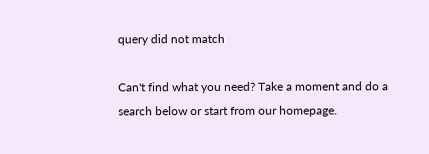query did not match

Can't find what you need? Take a moment and do a search below or start from our homepage.